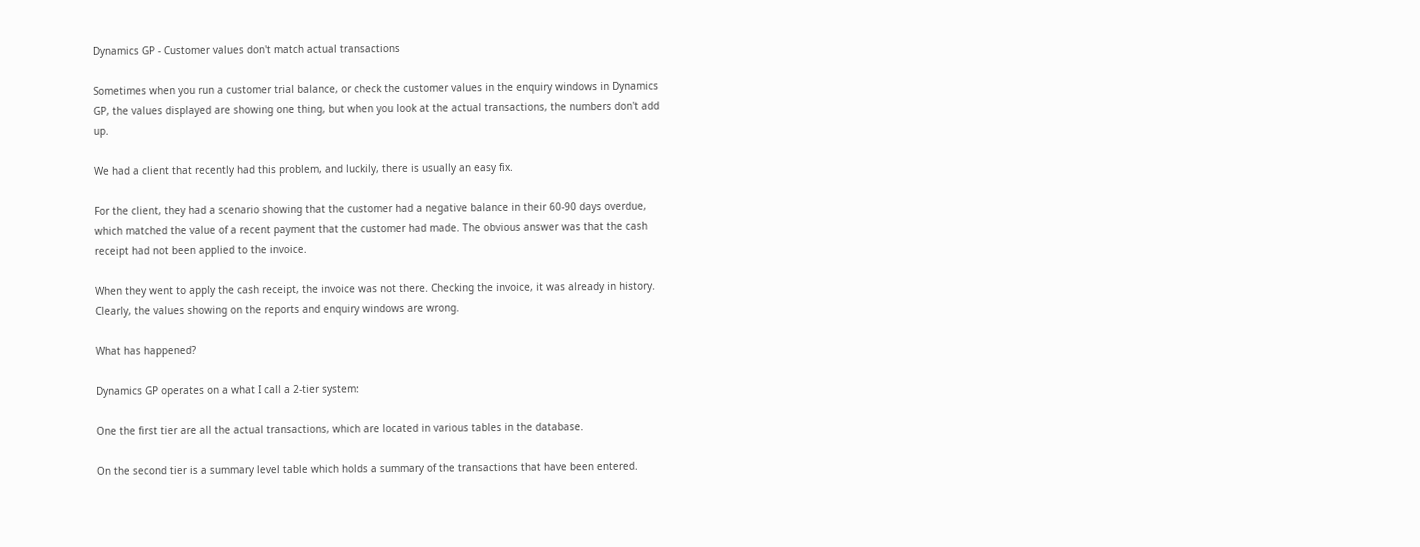Dynamics GP - Customer values don't match actual transactions

Sometimes when you run a customer trial balance, or check the customer values in the enquiry windows in Dynamics GP, the values displayed are showing one thing, but when you look at the actual transactions, the numbers don't add up.

We had a client that recently had this problem, and luckily, there is usually an easy fix.

For the client, they had a scenario showing that the customer had a negative balance in their 60-90 days overdue, which matched the value of a recent payment that the customer had made. The obvious answer was that the cash receipt had not been applied to the invoice.

When they went to apply the cash receipt, the invoice was not there. Checking the invoice, it was already in history. Clearly, the values showing on the reports and enquiry windows are wrong.

What has happened?

Dynamics GP operates on a what I call a 2-tier system:

One the first tier are all the actual transactions, which are located in various tables in the database.

On the second tier is a summary level table which holds a summary of the transactions that have been entered.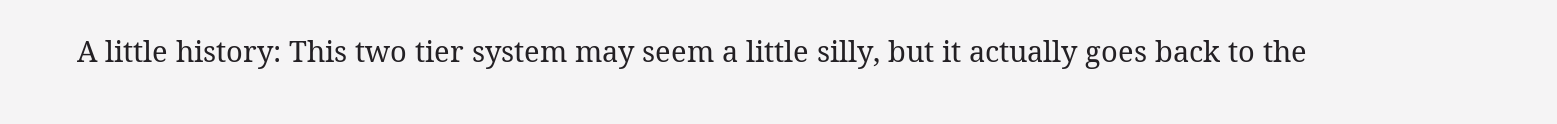A little history: This two tier system may seem a little silly, but it actually goes back to the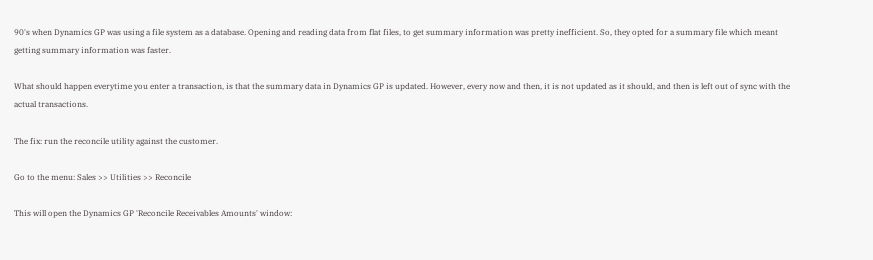90's when Dynamics GP was using a file system as a database. Opening and reading data from flat files, to get summary information was pretty inefficient. So, they opted for a summary file which meant getting summary information was faster.

What should happen everytime you enter a transaction, is that the summary data in Dynamics GP is updated. However, every now and then, it is not updated as it should, and then is left out of sync with the actual transactions.

The fix: run the reconcile utility against the customer.

Go to the menu: Sales >> Utilities >> Reconcile

This will open the Dynamics GP 'Reconcile Receivables Amounts' window: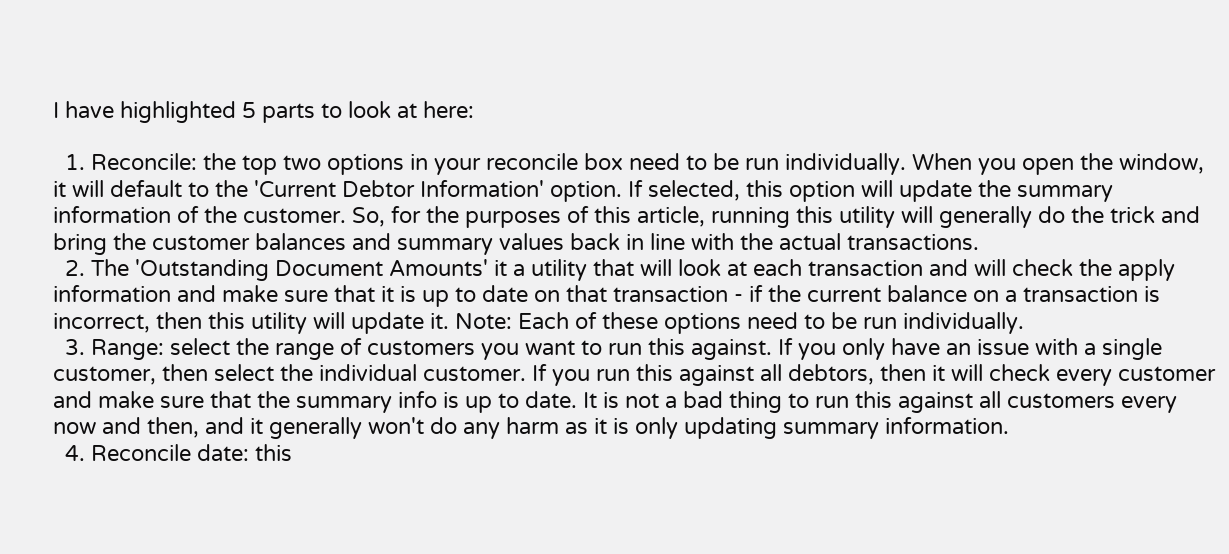I have highlighted 5 parts to look at here:

  1. Reconcile: the top two options in your reconcile box need to be run individually. When you open the window, it will default to the 'Current Debtor Information' option. If selected, this option will update the summary information of the customer. So, for the purposes of this article, running this utility will generally do the trick and bring the customer balances and summary values back in line with the actual transactions.
  2. The 'Outstanding Document Amounts' it a utility that will look at each transaction and will check the apply information and make sure that it is up to date on that transaction - if the current balance on a transaction is incorrect, then this utility will update it. Note: Each of these options need to be run individually.
  3. Range: select the range of customers you want to run this against. If you only have an issue with a single customer, then select the individual customer. If you run this against all debtors, then it will check every customer and make sure that the summary info is up to date. It is not a bad thing to run this against all customers every now and then, and it generally won't do any harm as it is only updating summary information.
  4. Reconcile date: this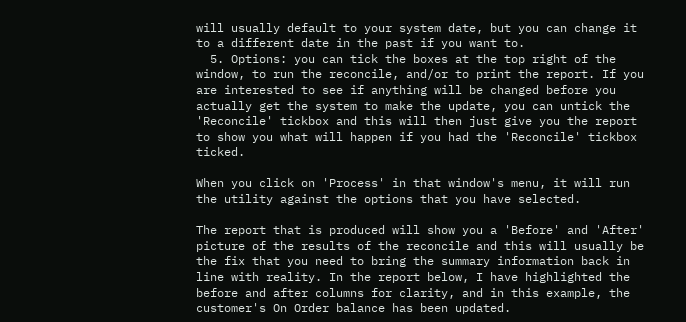will usually default to your system date, but you can change it to a different date in the past if you want to.
  5. Options: you can tick the boxes at the top right of the window, to run the reconcile, and/or to print the report. If you are interested to see if anything will be changed before you actually get the system to make the update, you can untick the 'Reconcile' tickbox and this will then just give you the report to show you what will happen if you had the 'Reconcile' tickbox ticked.

When you click on 'Process' in that window's menu, it will run the utility against the options that you have selected.

The report that is produced will show you a 'Before' and 'After' picture of the results of the reconcile and this will usually be the fix that you need to bring the summary information back in line with reality. In the report below, I have highlighted the before and after columns for clarity, and in this example, the customer's On Order balance has been updated.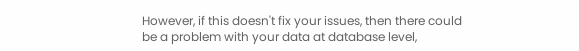However, if this doesn't fix your issues, then there could be a problem with your data at database level,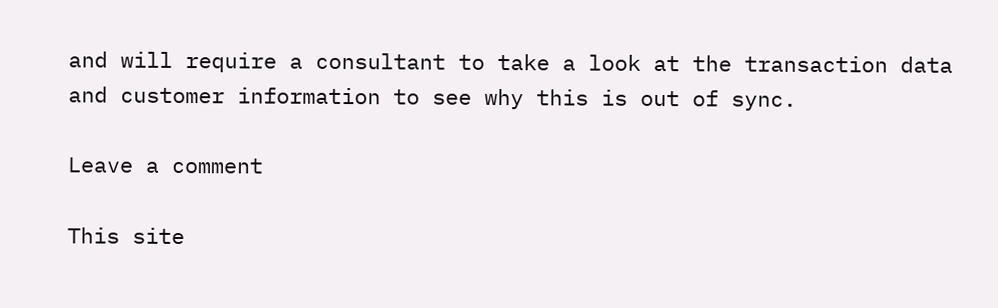and will require a consultant to take a look at the transaction data and customer information to see why this is out of sync.

Leave a comment

This site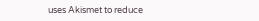uses Akismet to reduce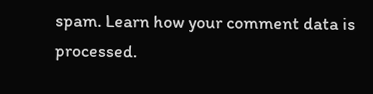spam. Learn how your comment data is processed.